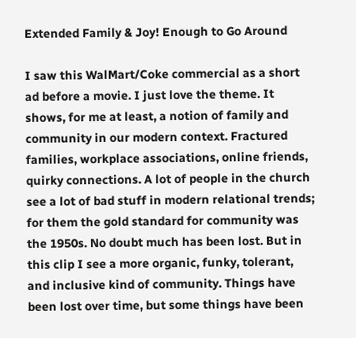Extended Family & Joy! Enough to Go Around

I saw this WalMart/Coke commercial as a short ad before a movie. I just love the theme. It shows, for me at least, a notion of family and community in our modern context. Fractured families, workplace associations, online friends, quirky connections. A lot of people in the church see a lot of bad stuff in modern relational trends; for them the gold standard for community was the 1950s. No doubt much has been lost. But in this clip I see a more organic, funky, tolerant, and inclusive kind of community. Things have been lost over time, but some things have been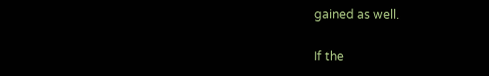gained as well.

If the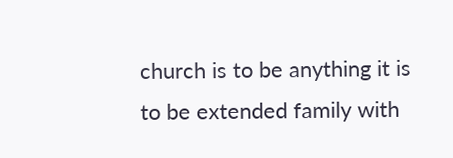church is to be anything it is to be extended family with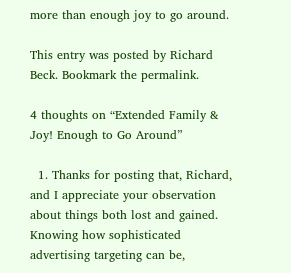more than enough joy to go around.

This entry was posted by Richard Beck. Bookmark the permalink.

4 thoughts on “Extended Family & Joy! Enough to Go Around”

  1. Thanks for posting that, Richard, and I appreciate your observation about things both lost and gained. Knowing how sophisticated advertising targeting can be,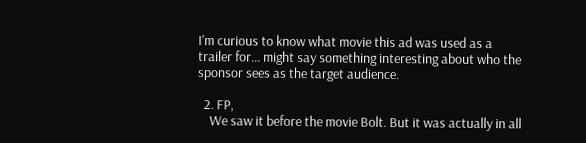I'm curious to know what movie this ad was used as a trailer for... might say something interesting about who the sponsor sees as the target audience.

  2. FP,
    We saw it before the movie Bolt. But it was actually in all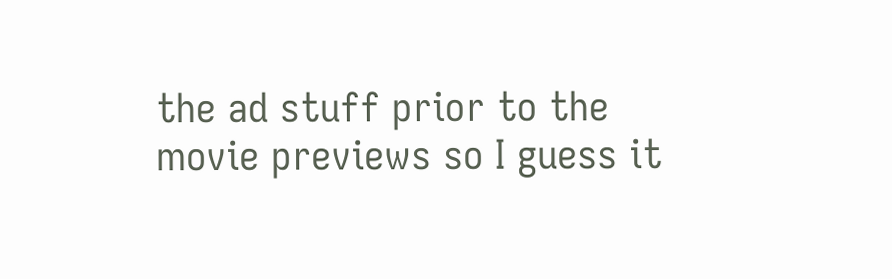the ad stuff prior to the movie previews so I guess it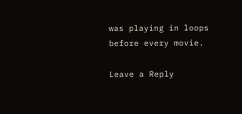was playing in loops before every movie.

Leave a Reply